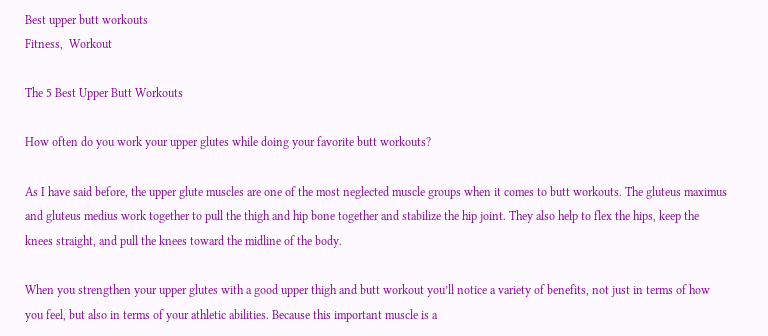Best upper butt workouts
Fitness,  Workout

The 5 Best Upper Butt Workouts

How often do you work your upper glutes while doing your favorite butt workouts?

As I have said before, the upper glute muscles are one of the most neglected muscle groups when it comes to butt workouts. The gluteus maximus and gluteus medius work together to pull the thigh and hip bone together and stabilize the hip joint. They also help to flex the hips, keep the knees straight, and pull the knees toward the midline of the body.

When you strengthen your upper glutes with a good upper thigh and butt workout you’ll notice a variety of benefits, not just in terms of how you feel, but also in terms of your athletic abilities. Because this important muscle is a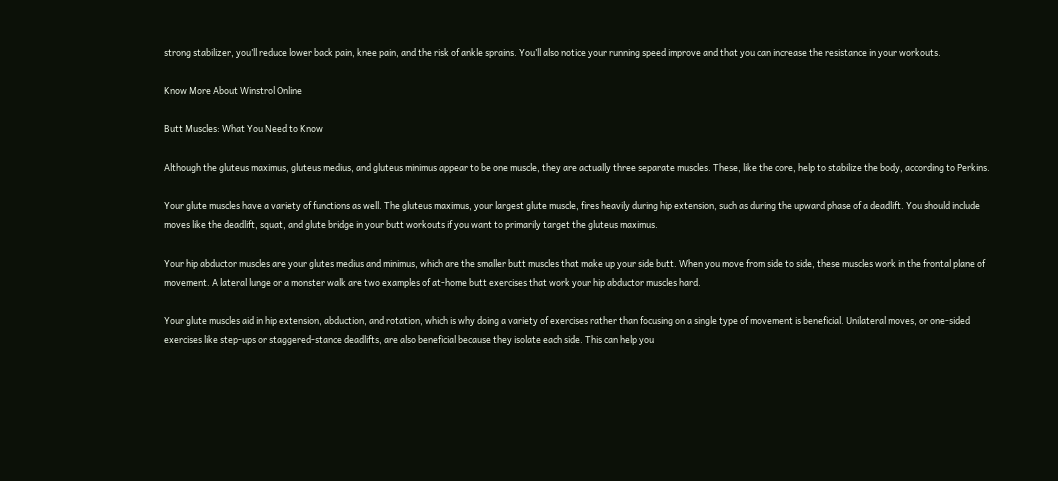strong stabilizer, you’ll reduce lower back pain, knee pain, and the risk of ankle sprains. You’ll also notice your running speed improve and that you can increase the resistance in your workouts.

Know More About Winstrol Online

Butt Muscles: What You Need to Know

Although the gluteus maximus, gluteus medius, and gluteus minimus appear to be one muscle, they are actually three separate muscles. These, like the core, help to stabilize the body, according to Perkins.

Your glute muscles have a variety of functions as well. The gluteus maximus, your largest glute muscle, fires heavily during hip extension, such as during the upward phase of a deadlift. You should include moves like the deadlift, squat, and glute bridge in your butt workouts if you want to primarily target the gluteus maximus.

Your hip abductor muscles are your glutes medius and minimus, which are the smaller butt muscles that make up your side butt. When you move from side to side, these muscles work in the frontal plane of movement. A lateral lunge or a monster walk are two examples of at-home butt exercises that work your hip abductor muscles hard.

Your glute muscles aid in hip extension, abduction, and rotation, which is why doing a variety of exercises rather than focusing on a single type of movement is beneficial. Unilateral moves, or one-sided exercises like step-ups or staggered-stance deadlifts, are also beneficial because they isolate each side. This can help you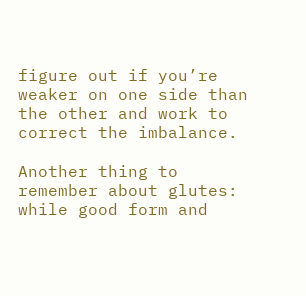figure out if you’re weaker on one side than the other and work to correct the imbalance.

Another thing to remember about glutes: while good form and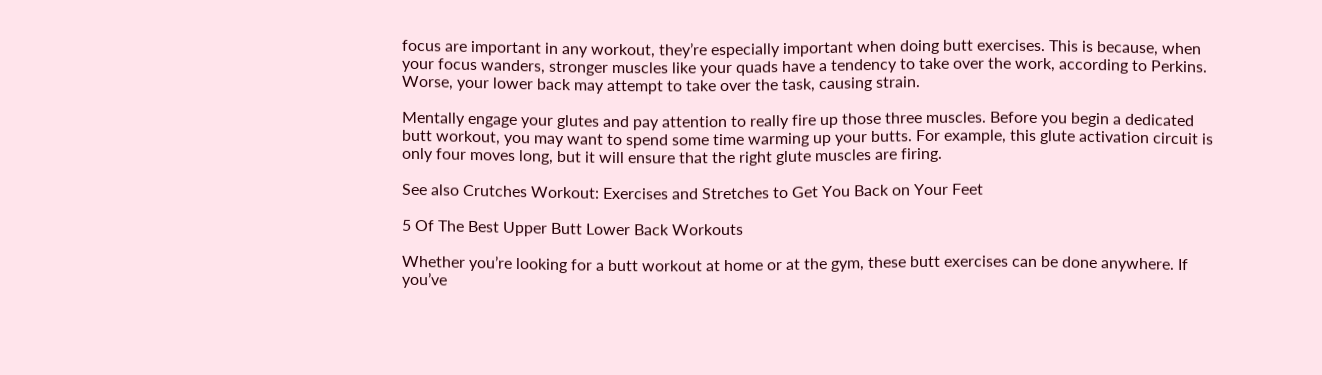focus are important in any workout, they’re especially important when doing butt exercises. This is because, when your focus wanders, stronger muscles like your quads have a tendency to take over the work, according to Perkins. Worse, your lower back may attempt to take over the task, causing strain.

Mentally engage your glutes and pay attention to really fire up those three muscles. Before you begin a dedicated butt workout, you may want to spend some time warming up your butts. For example, this glute activation circuit is only four moves long, but it will ensure that the right glute muscles are firing.

See also Crutches Workout: Exercises and Stretches to Get You Back on Your Feet

5 Of The Best Upper Butt Lower Back Workouts

Whether you’re looking for a butt workout at home or at the gym, these butt exercises can be done anywhere. If you’ve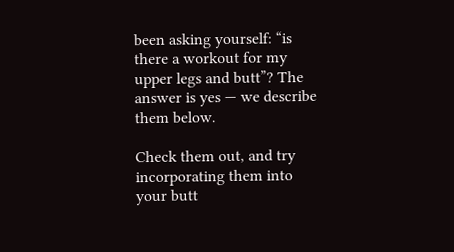been asking yourself: “is there a workout for my upper legs and butt”? The answer is yes — we describe them below.

Check them out, and try incorporating them into your butt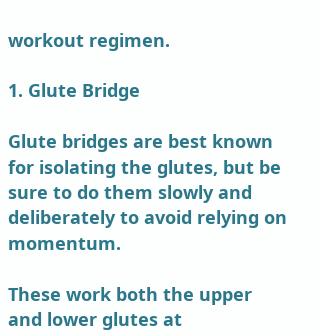workout regimen.

1. Glute Bridge

Glute bridges are best known for isolating the glutes, but be sure to do them slowly and deliberately to avoid relying on momentum.

These work both the upper and lower glutes at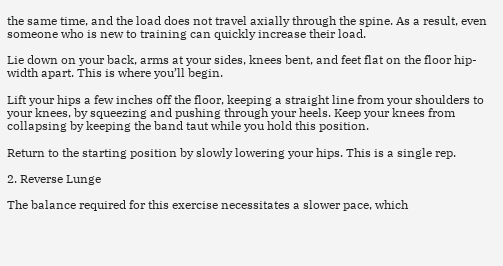the same time, and the load does not travel axially through the spine. As a result, even someone who is new to training can quickly increase their load.

Lie down on your back, arms at your sides, knees bent, and feet flat on the floor hip-width apart. This is where you’ll begin.

Lift your hips a few inches off the floor, keeping a straight line from your shoulders to your knees, by squeezing and pushing through your heels. Keep your knees from collapsing by keeping the band taut while you hold this position.

Return to the starting position by slowly lowering your hips. This is a single rep.

2. Reverse Lunge

The balance required for this exercise necessitates a slower pace, which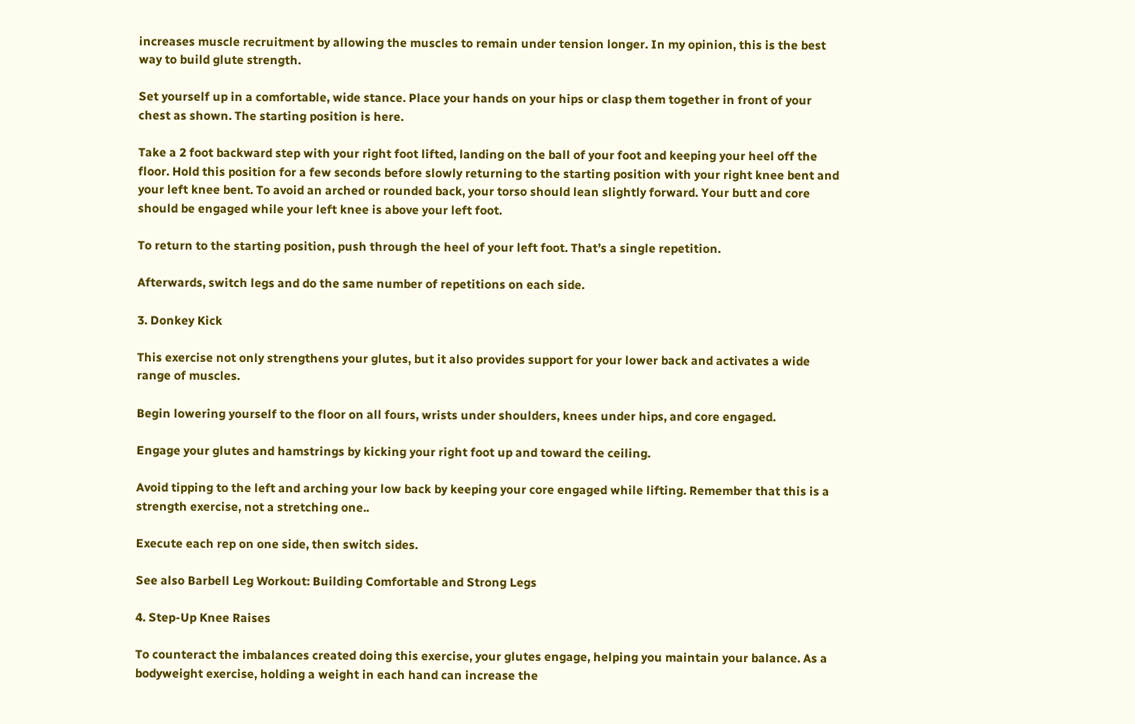increases muscle recruitment by allowing the muscles to remain under tension longer. In my opinion, this is the best way to build glute strength.

Set yourself up in a comfortable, wide stance. Place your hands on your hips or clasp them together in front of your chest as shown. The starting position is here.

Take a 2 foot backward step with your right foot lifted, landing on the ball of your foot and keeping your heel off the floor. Hold this position for a few seconds before slowly returning to the starting position with your right knee bent and your left knee bent. To avoid an arched or rounded back, your torso should lean slightly forward. Your butt and core should be engaged while your left knee is above your left foot.

To return to the starting position, push through the heel of your left foot. That’s a single repetition.

Afterwards, switch legs and do the same number of repetitions on each side.

3. Donkey Kick

This exercise not only strengthens your glutes, but it also provides support for your lower back and activates a wide range of muscles.

Begin lowering yourself to the floor on all fours, wrists under shoulders, knees under hips, and core engaged.

Engage your glutes and hamstrings by kicking your right foot up and toward the ceiling.

Avoid tipping to the left and arching your low back by keeping your core engaged while lifting. Remember that this is a strength exercise, not a stretching one..

Execute each rep on one side, then switch sides.

See also Barbell Leg Workout: Building Comfortable and Strong Legs

4. Step-Up Knee Raises

To counteract the imbalances created doing this exercise, your glutes engage, helping you maintain your balance. As a bodyweight exercise, holding a weight in each hand can increase the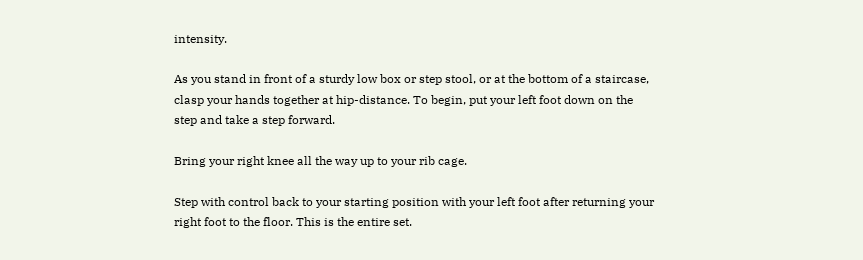intensity.

As you stand in front of a sturdy low box or step stool, or at the bottom of a staircase, clasp your hands together at hip-distance. To begin, put your left foot down on the step and take a step forward.

Bring your right knee all the way up to your rib cage.

Step with control back to your starting position with your left foot after returning your right foot to the floor. This is the entire set.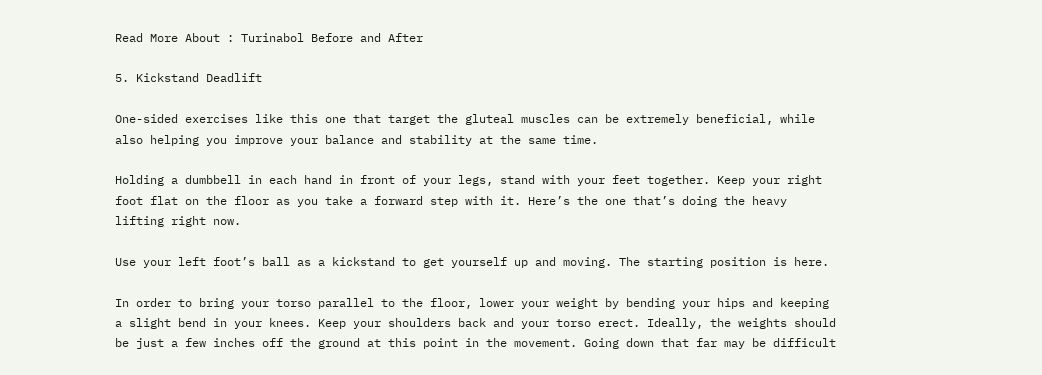Read More About : Turinabol Before and After

5. Kickstand Deadlift

One-sided exercises like this one that target the gluteal muscles can be extremely beneficial, while also helping you improve your balance and stability at the same time.

Holding a dumbbell in each hand in front of your legs, stand with your feet together. Keep your right foot flat on the floor as you take a forward step with it. Here’s the one that’s doing the heavy lifting right now.

Use your left foot’s ball as a kickstand to get yourself up and moving. The starting position is here.

In order to bring your torso parallel to the floor, lower your weight by bending your hips and keeping a slight bend in your knees. Keep your shoulders back and your torso erect. Ideally, the weights should be just a few inches off the ground at this point in the movement. Going down that far may be difficult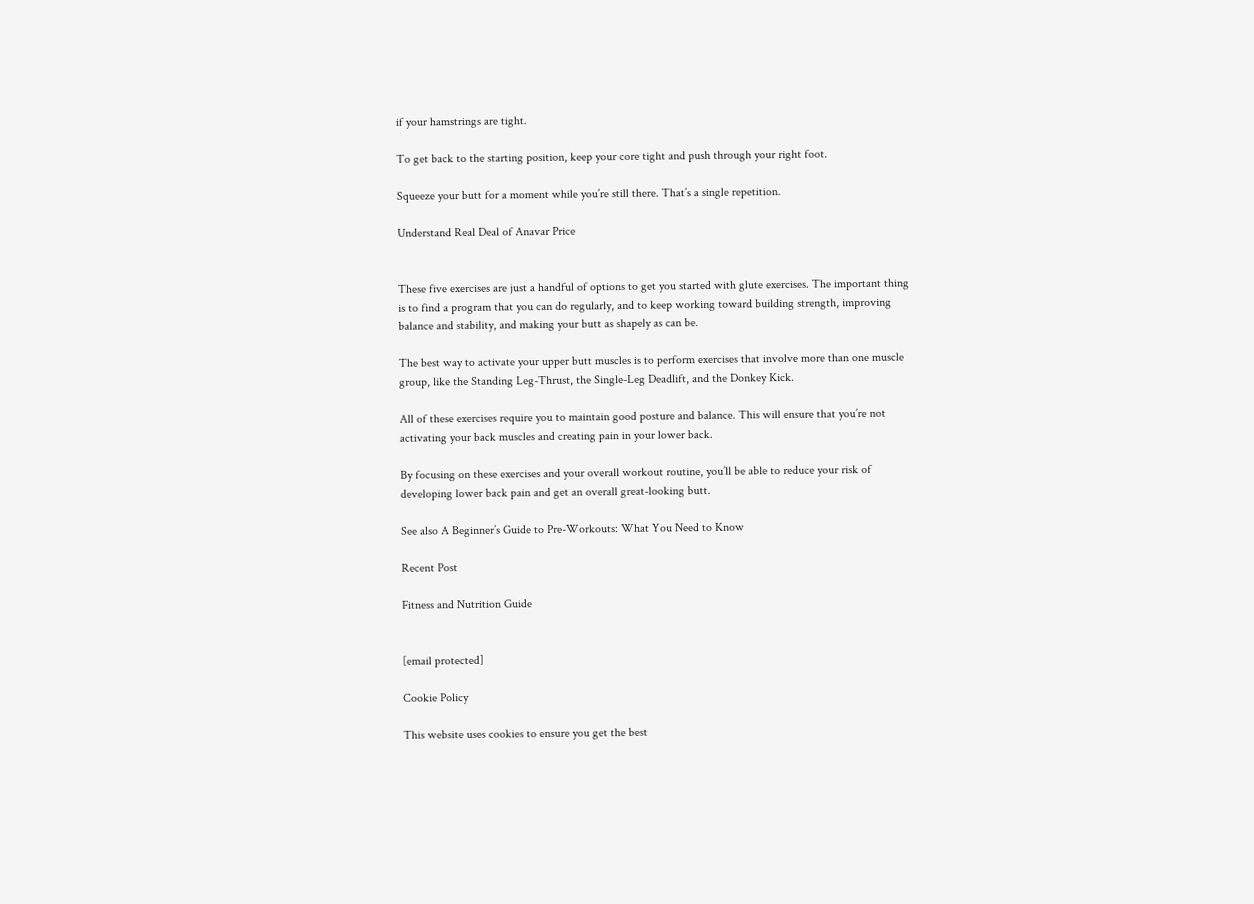if your hamstrings are tight.

To get back to the starting position, keep your core tight and push through your right foot.

Squeeze your butt for a moment while you’re still there. That’s a single repetition.

Understand Real Deal of Anavar Price


These five exercises are just a handful of options to get you started with glute exercises. The important thing is to find a program that you can do regularly, and to keep working toward building strength, improving balance and stability, and making your butt as shapely as can be.

The best way to activate your upper butt muscles is to perform exercises that involve more than one muscle group, like the Standing Leg-Thrust, the Single-Leg Deadlift, and the Donkey Kick.

All of these exercises require you to maintain good posture and balance. This will ensure that you’re not activating your back muscles and creating pain in your lower back.

By focusing on these exercises and your overall workout routine, you’ll be able to reduce your risk of developing lower back pain and get an overall great-looking butt.

See also A Beginner’s Guide to Pre-Workouts: What You Need to Know

Recent Post

Fitness and Nutrition Guide


[email protected]

Cookie Policy

This website uses cookies to ensure you get the best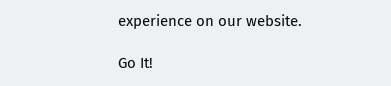experience on our website.

Go It!